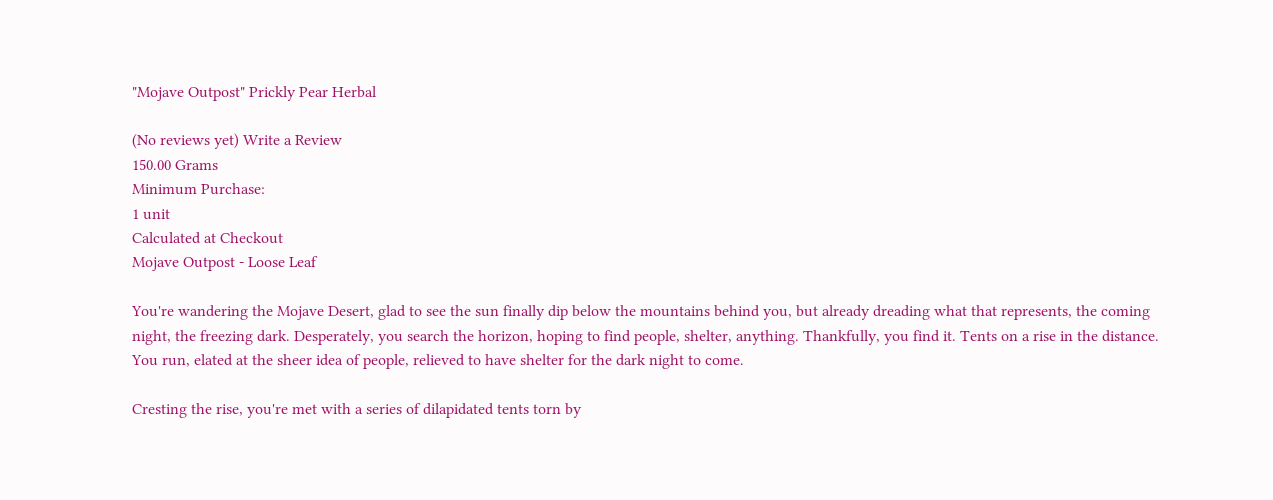"Mojave Outpost" Prickly Pear Herbal

(No reviews yet) Write a Review
150.00 Grams
Minimum Purchase:
1 unit
Calculated at Checkout
Mojave Outpost - Loose Leaf

You're wandering the Mojave Desert, glad to see the sun finally dip below the mountains behind you, but already dreading what that represents, the coming night, the freezing dark. Desperately, you search the horizon, hoping to find people, shelter, anything. Thankfully, you find it. Tents on a rise in the distance. You run, elated at the sheer idea of people, relieved to have shelter for the dark night to come.

Cresting the rise, you're met with a series of dilapidated tents torn by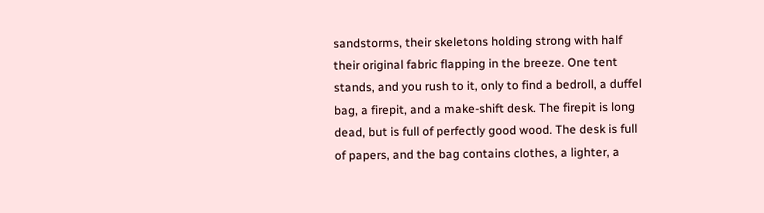sandstorms, their skeletons holding strong with half their original fabric flapping in the breeze. One tent stands, and you rush to it, only to find a bedroll, a duffel bag, a firepit, and a make-shift desk. The firepit is long dead, but is full of perfectly good wood. The desk is full of papers, and the bag contains clothes, a lighter, a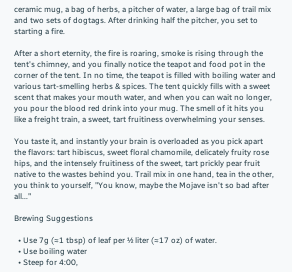ceramic mug, a bag of herbs, a pitcher of water, a large bag of trail mix and two sets of dogtags. After drinking half the pitcher, you set to starting a fire.

After a short eternity, the fire is roaring, smoke is rising through the tent's chimney, and you finally notice the teapot and food pot in the corner of the tent. In no time, the teapot is filled with boiling water and various tart-smelling herbs & spices. The tent quickly fills with a sweet scent that makes your mouth water, and when you can wait no longer, you pour the blood red drink into your mug. The smell of it hits you like a freight train, a sweet, tart fruitiness overwhelming your senses.

You taste it, and instantly your brain is overloaded as you pick apart the flavors: tart hibiscus, sweet floral chamomile, delicately fruity rose hips, and the intensely fruitiness of the sweet, tart prickly pear fruit native to the wastes behind you. Trail mix in one hand, tea in the other, you think to yourself, "You know, maybe the Mojave isn't so bad after all..."

Brewing Suggestions

  • Use 7g (≈1 tbsp) of leaf per ½ liter (≈17 oz) of water.
  • Use boiling water
  • Steep for 4:00,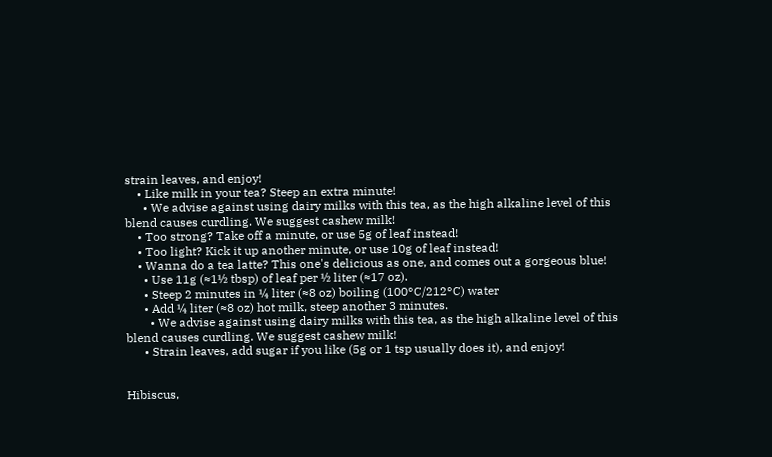strain leaves, and enjoy!
    • Like milk in your tea? Steep an extra minute!
      • We advise against using dairy milks with this tea, as the high alkaline level of this blend causes curdling. We suggest cashew milk!
    • Too strong? Take off a minute, or use 5g of leaf instead!
    • Too light? Kick it up another minute, or use 10g of leaf instead!
    • Wanna do a tea latte? This one's delicious as one, and comes out a gorgeous blue!
      • Use 11g (≈1½ tbsp) of leaf per ½ liter (≈17 oz).
      • Steep 2 minutes in ¼ liter (≈8 oz) boiling (100°C/212°C) water
      • Add ¼ liter (≈8 oz) hot milk, steep another 3 minutes.
        • We advise against using dairy milks with this tea, as the high alkaline level of this blend causes curdling. We suggest cashew milk!
      • Strain leaves, add sugar if you like (5g or 1 tsp usually does it), and enjoy!


Hibiscus,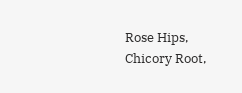Rose Hips, Chicory Root,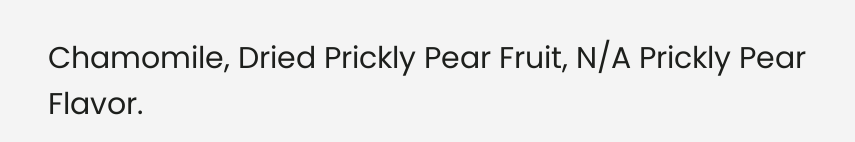Chamomile, Dried Prickly Pear Fruit, N/A Prickly Pear Flavor.